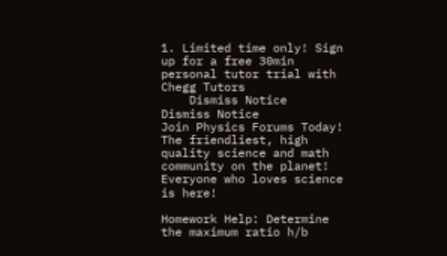1. Limited time only! Sign up for a free 30min personal tutor trial with Chegg Tutors
    Dismiss Notice
Dismiss Notice
Join Physics Forums Today!
The friendliest, high quality science and math community on the planet! Everyone who loves science is here!

Homework Help: Determine the maximum ratio h/b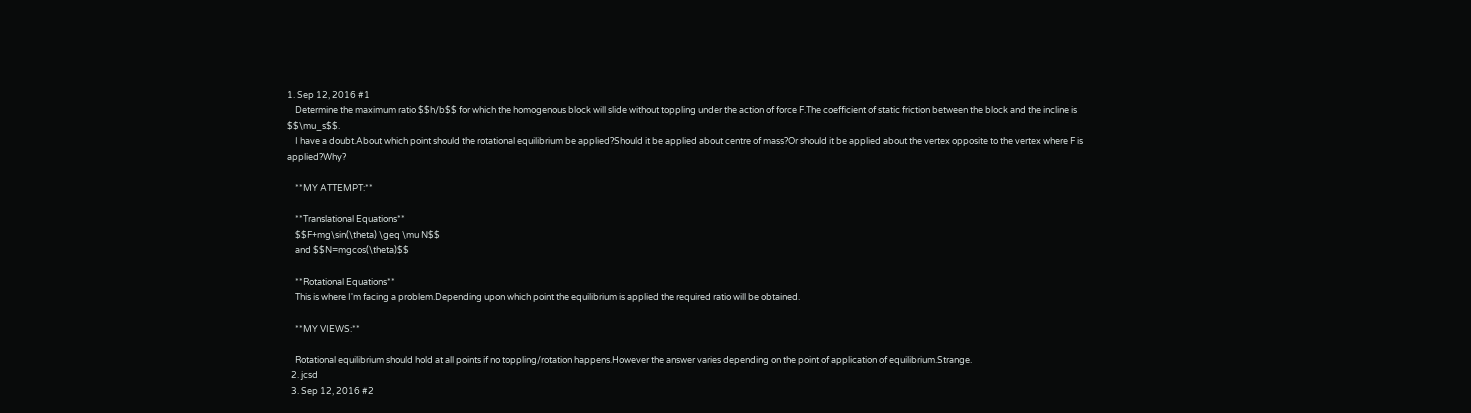1. Sep 12, 2016 #1
    Determine the maximum ratio $$h/b$$ for which the homogenous block will slide without toppling under the action of force F.The coefficient of static friction between the block and the incline is $$\mu_s$$.
    I have a doubt.About which point should the rotational equilibrium be applied?Should it be applied about centre of mass?Or should it be applied about the vertex opposite to the vertex where F is applied?Why?

    **MY ATTEMPT:**

    **Translational Equations**
    $$F+mg\sin(\theta) \geq \mu N$$
    and $$N=mgcos(\theta)$$

    **Rotational Equations**
    This is where I'm facing a problem.Depending upon which point the equilibrium is applied the required ratio will be obtained.

    **MY VIEWS:**

    Rotational equilibrium should hold at all points if no toppling/rotation happens.However the answer varies depending on the point of application of equilibrium.Strange.
  2. jcsd
  3. Sep 12, 2016 #2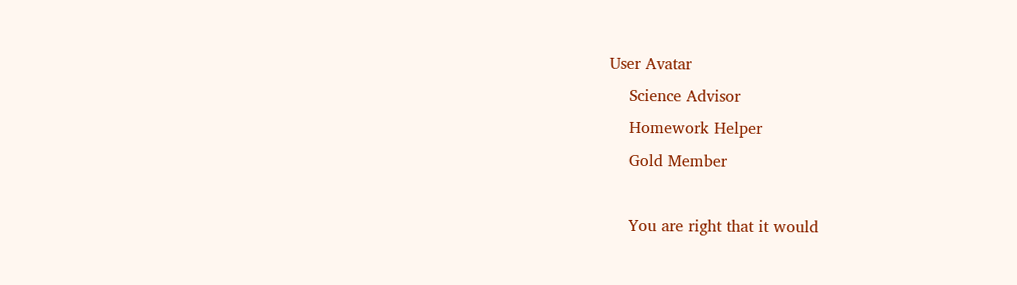User Avatar
    Science Advisor
    Homework Helper
    Gold Member

    You are right that it would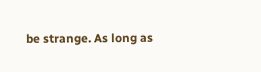be strange. As long as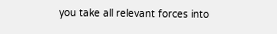you take all relevant forces into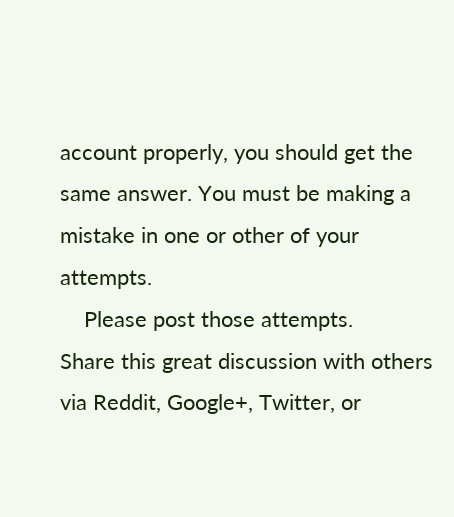account properly, you should get the same answer. You must be making a mistake in one or other of your attempts.
    Please post those attempts.
Share this great discussion with others via Reddit, Google+, Twitter, or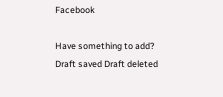Facebook

Have something to add?
Draft saved Draft deleted